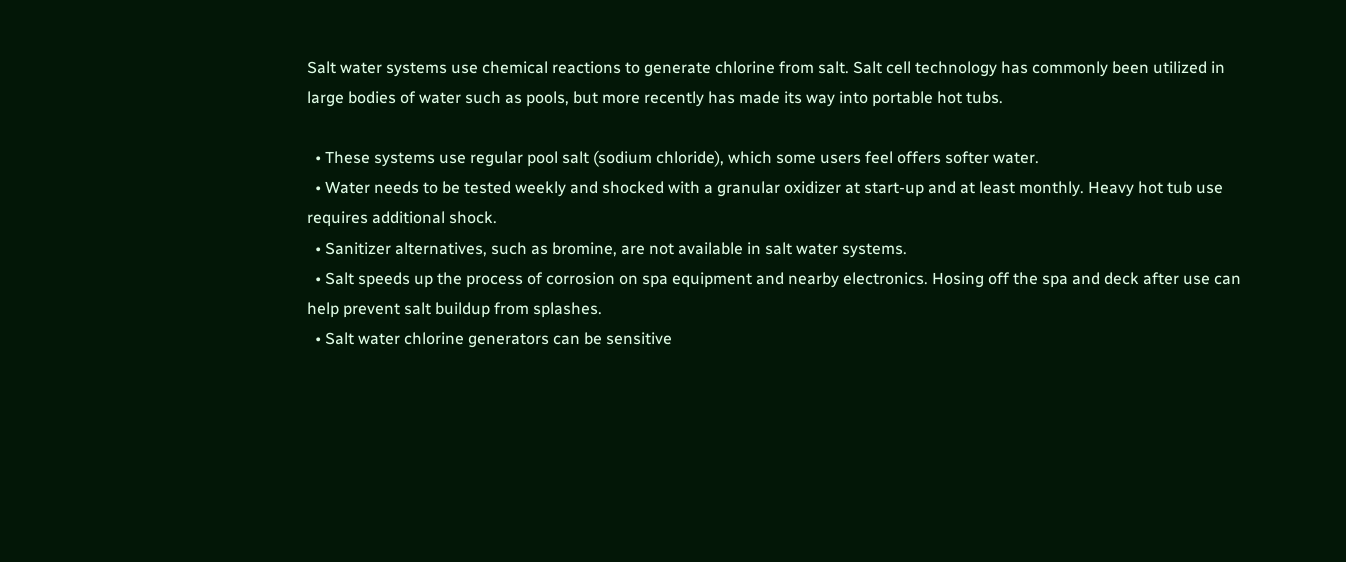Salt water systems use chemical reactions to generate chlorine from salt. Salt cell technology has commonly been utilized in large bodies of water such as pools, but more recently has made its way into portable hot tubs.

  • These systems use regular pool salt (sodium chloride), which some users feel offers softer water.
  • Water needs to be tested weekly and shocked with a granular oxidizer at start-up and at least monthly. Heavy hot tub use requires additional shock.
  • Sanitizer alternatives, such as bromine, are not available in salt water systems.
  • Salt speeds up the process of corrosion on spa equipment and nearby electronics. Hosing off the spa and deck after use can help prevent salt buildup from splashes.
  • Salt water chlorine generators can be sensitive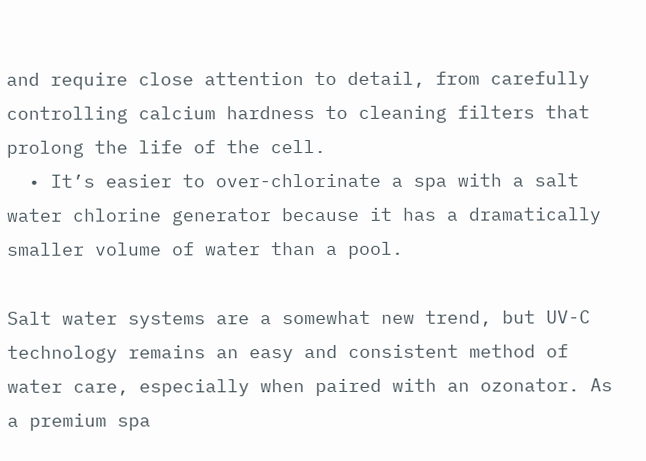and require close attention to detail, from carefully controlling calcium hardness to cleaning filters that prolong the life of the cell.
  • It’s easier to over-chlorinate a spa with a salt water chlorine generator because it has a dramatically smaller volume of water than a pool.

Salt water systems are a somewhat new trend, but UV-C technology remains an easy and consistent method of water care, especially when paired with an ozonator. As a premium spa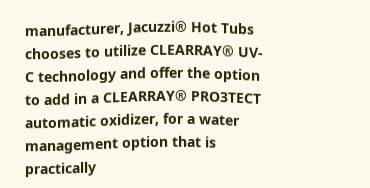manufacturer, Jacuzzi® Hot Tubs chooses to utilize CLEARRAY® UV-C technology and offer the option to add in a CLEARRAY® PRO3TECT automatic oxidizer, for a water management option that is practically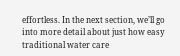effortless. In the next section, we’ll go into more detail about just how easy traditional water care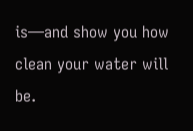is—and show you how clean your water will be.